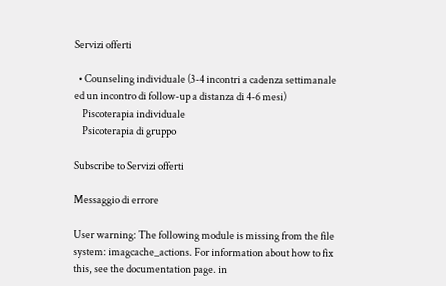Servizi offerti

  • Counseling individuale (3-4 incontri a cadenza settimanale  ed un incontro di follow-up a distanza di 4-6 mesi)
    Piscoterapia individuale
    Psicoterapia di gruppo

Subscribe to Servizi offerti

Messaggio di errore

User warning: The following module is missing from the file system: imagcache_actions. For information about how to fix this, see the documentation page. in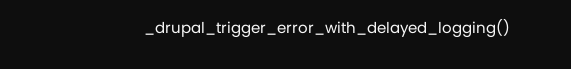_drupal_trigger_error_with_delayed_logging()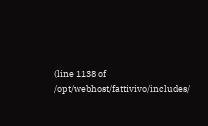(line 1138 of /opt/webhost/fattivivo/includes/